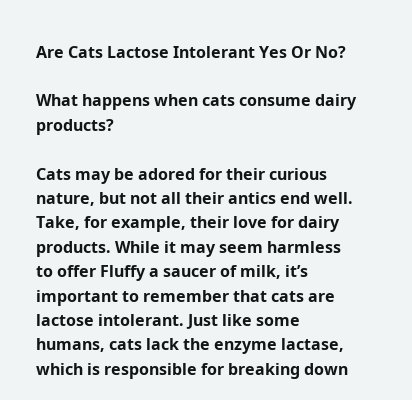Are Cats Lactose Intolerant Yes Or No?

What happens when cats consume dairy products?

Cats may be adored for their curious nature, but not all their antics end well. Take, for example, their love for dairy products. While it may seem harmless to offer Fluffy a saucer of milk, it’s important to remember that cats are lactose intolerant. Just like some humans, cats lack the enzyme lactase, which is responsible for breaking down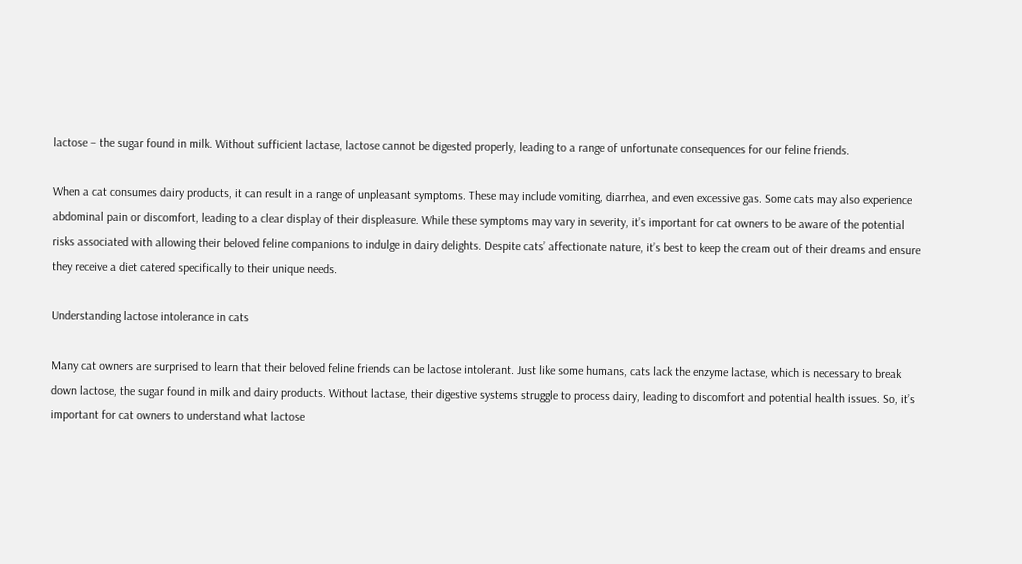lactose – the sugar found in milk. Without sufficient lactase, lactose cannot be digested properly, leading to a range of unfortunate consequences for our feline friends.

When a cat consumes dairy products, it can result in a range of unpleasant symptoms. These may include vomiting, diarrhea, and even excessive gas. Some cats may also experience abdominal pain or discomfort, leading to a clear display of their displeasure. While these symptoms may vary in severity, it’s important for cat owners to be aware of the potential risks associated with allowing their beloved feline companions to indulge in dairy delights. Despite cats’ affectionate nature, it’s best to keep the cream out of their dreams and ensure they receive a diet catered specifically to their unique needs.

Understanding lactose intolerance in cats

Many cat owners are surprised to learn that their beloved feline friends can be lactose intolerant. Just like some humans, cats lack the enzyme lactase, which is necessary to break down lactose, the sugar found in milk and dairy products. Without lactase, their digestive systems struggle to process dairy, leading to discomfort and potential health issues. So, it’s important for cat owners to understand what lactose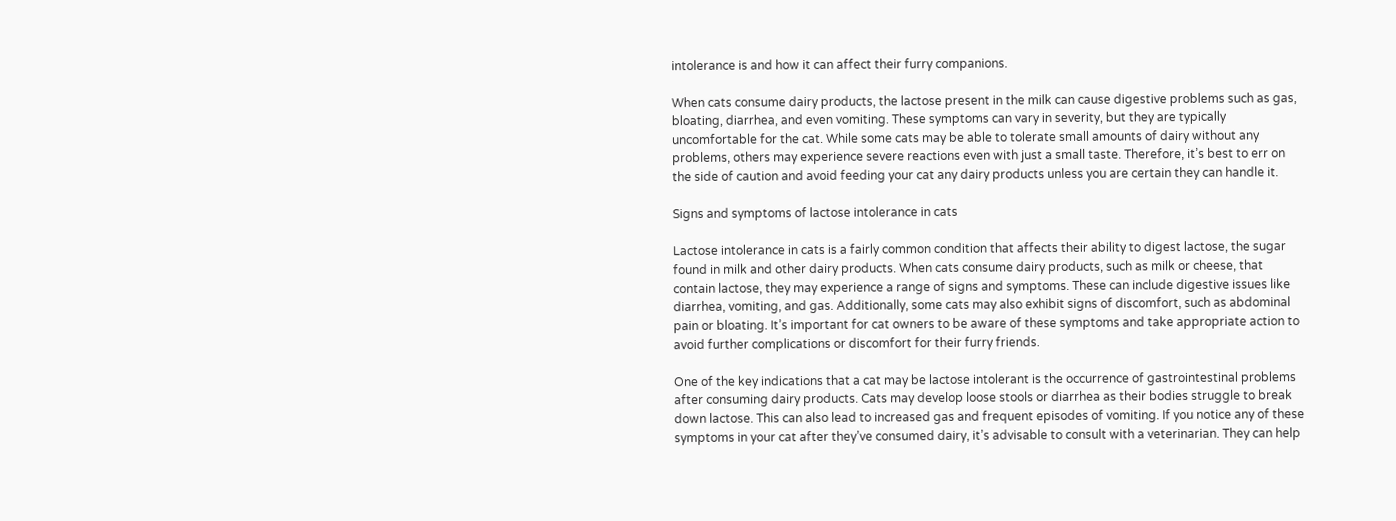intolerance is and how it can affect their furry companions.

When cats consume dairy products, the lactose present in the milk can cause digestive problems such as gas, bloating, diarrhea, and even vomiting. These symptoms can vary in severity, but they are typically uncomfortable for the cat. While some cats may be able to tolerate small amounts of dairy without any problems, others may experience severe reactions even with just a small taste. Therefore, it’s best to err on the side of caution and avoid feeding your cat any dairy products unless you are certain they can handle it.

Signs and symptoms of lactose intolerance in cats

Lactose intolerance in cats is a fairly common condition that affects their ability to digest lactose, the sugar found in milk and other dairy products. When cats consume dairy products, such as milk or cheese, that contain lactose, they may experience a range of signs and symptoms. These can include digestive issues like diarrhea, vomiting, and gas. Additionally, some cats may also exhibit signs of discomfort, such as abdominal pain or bloating. It’s important for cat owners to be aware of these symptoms and take appropriate action to avoid further complications or discomfort for their furry friends.

One of the key indications that a cat may be lactose intolerant is the occurrence of gastrointestinal problems after consuming dairy products. Cats may develop loose stools or diarrhea as their bodies struggle to break down lactose. This can also lead to increased gas and frequent episodes of vomiting. If you notice any of these symptoms in your cat after they’ve consumed dairy, it’s advisable to consult with a veterinarian. They can help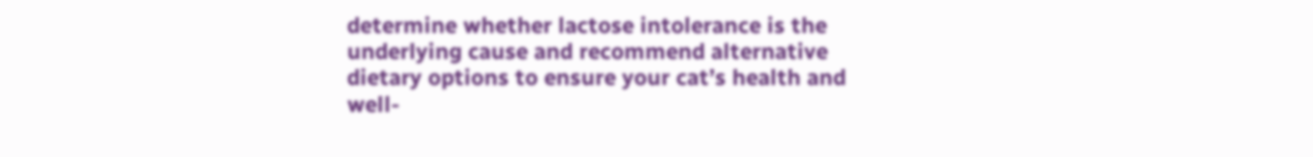determine whether lactose intolerance is the underlying cause and recommend alternative dietary options to ensure your cat’s health and well-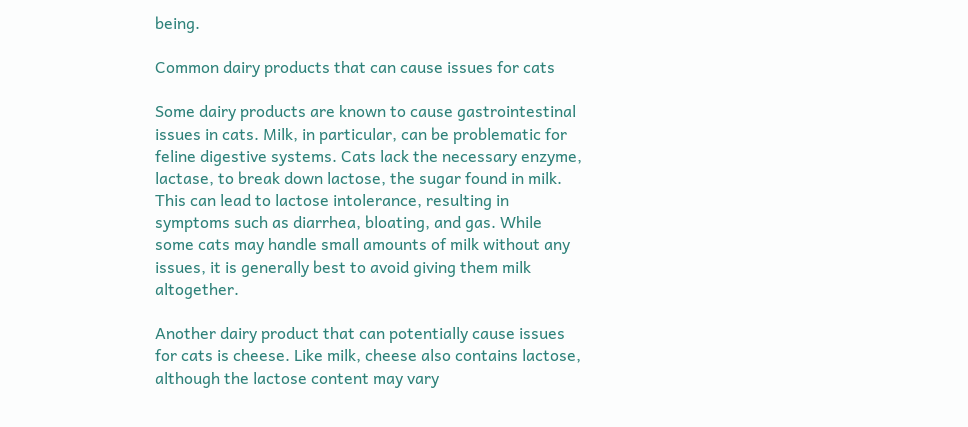being.

Common dairy products that can cause issues for cats

Some dairy products are known to cause gastrointestinal issues in cats. Milk, in particular, can be problematic for feline digestive systems. Cats lack the necessary enzyme, lactase, to break down lactose, the sugar found in milk. This can lead to lactose intolerance, resulting in symptoms such as diarrhea, bloating, and gas. While some cats may handle small amounts of milk without any issues, it is generally best to avoid giving them milk altogether.

Another dairy product that can potentially cause issues for cats is cheese. Like milk, cheese also contains lactose, although the lactose content may vary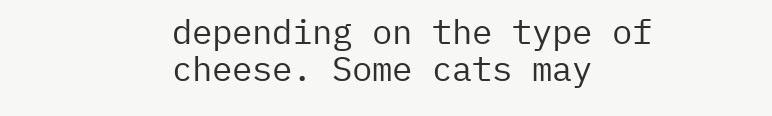depending on the type of cheese. Some cats may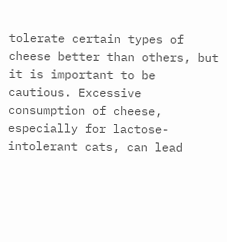tolerate certain types of cheese better than others, but it is important to be cautious. Excessive consumption of cheese, especially for lactose-intolerant cats, can lead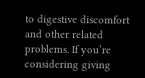to digestive discomfort and other related problems. If you’re considering giving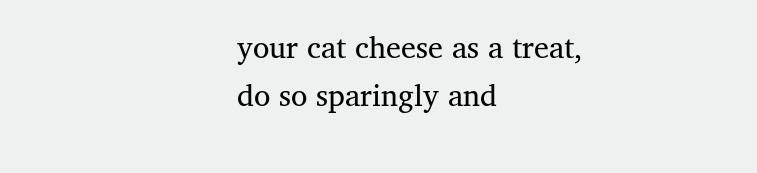your cat cheese as a treat, do so sparingly and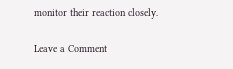monitor their reaction closely.

Leave a Comment